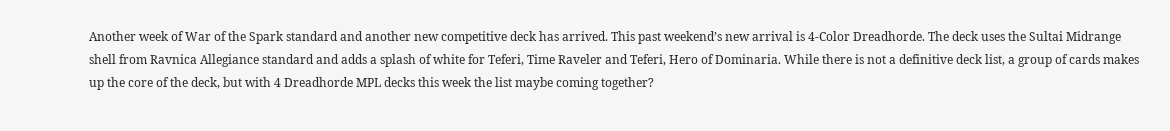Another week of War of the Spark standard and another new competitive deck has arrived. This past weekend’s new arrival is 4-Color Dreadhorde. The deck uses the Sultai Midrange shell from Ravnica Allegiance standard and adds a splash of white for Teferi, Time Raveler and Teferi, Hero of Dominaria. While there is not a definitive deck list, a group of cards makes up the core of the deck, but with 4 Dreadhorde MPL decks this week the list maybe coming together?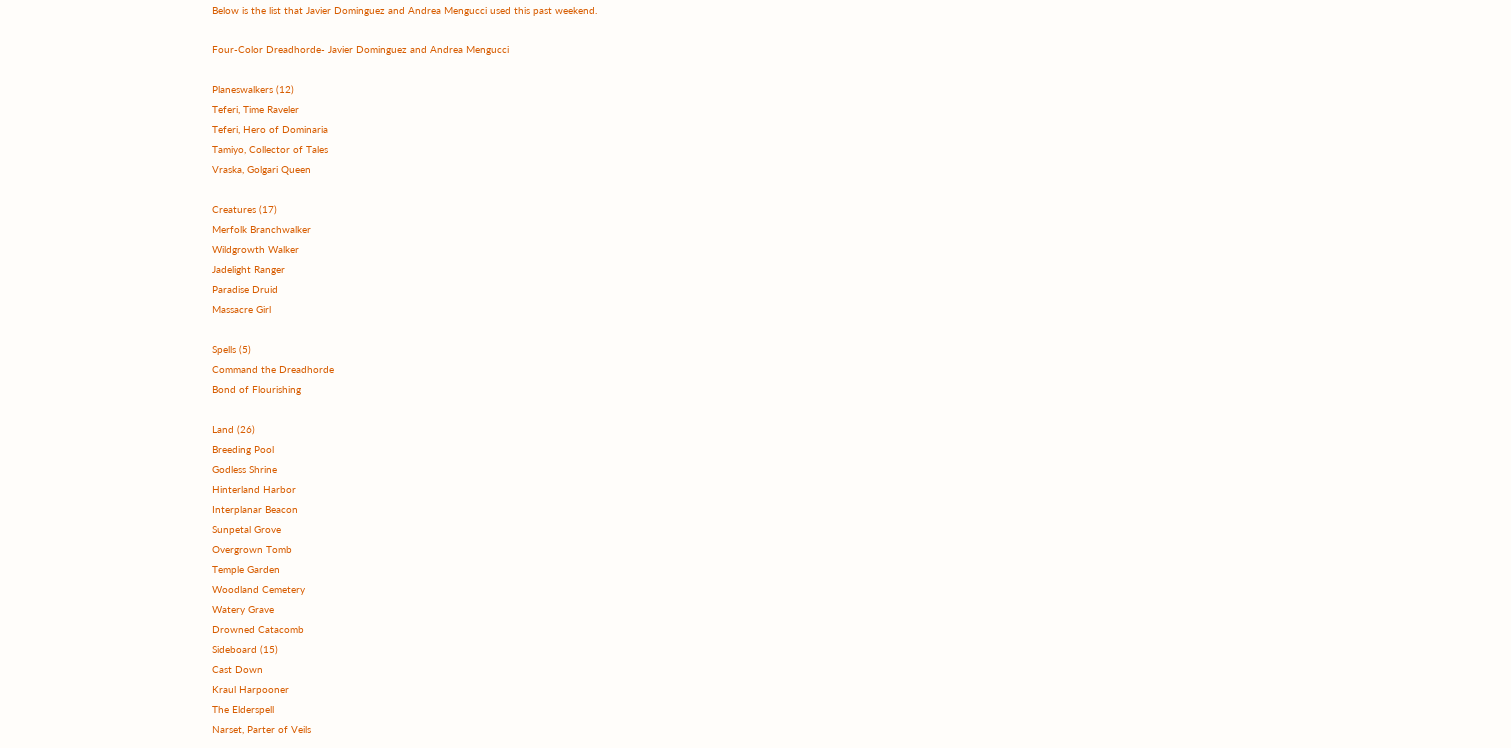Below is the list that Javier Dominguez and Andrea Mengucci used this past weekend.

Four-Color Dreadhorde- Javier Dominguez and Andrea Mengucci

Planeswalkers (12)
Teferi, Time Raveler
Teferi, Hero of Dominaria
Tamiyo, Collector of Tales
Vraska, Golgari Queen

Creatures (17)
Merfolk Branchwalker
Wildgrowth Walker
Jadelight Ranger
Paradise Druid
Massacre Girl

Spells (5)
Command the Dreadhorde
Bond of Flourishing

Land (26)
Breeding Pool
Godless Shrine
Hinterland Harbor
Interplanar Beacon
Sunpetal Grove
Overgrown Tomb
Temple Garden
Woodland Cemetery
Watery Grave
Drowned Catacomb
Sideboard (15)
Cast Down
Kraul Harpooner
The Elderspell
Narset, Parter of Veils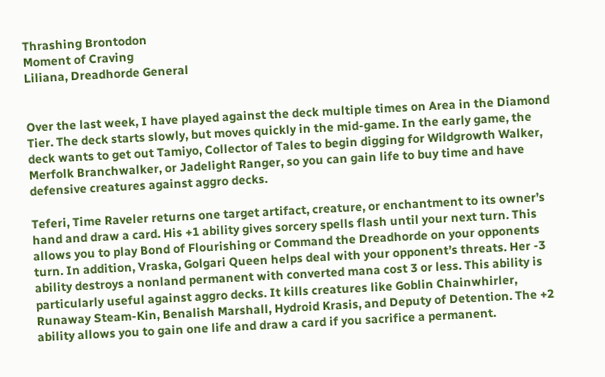Thrashing Brontodon
Moment of Craving
Liliana, Dreadhorde General


Over the last week, I have played against the deck multiple times on Area in the Diamond Tier. The deck starts slowly, but moves quickly in the mid-game. In the early game, the deck wants to get out Tamiyo, Collector of Tales to begin digging for Wildgrowth Walker, Merfolk Branchwalker, or Jadelight Ranger, so you can gain life to buy time and have defensive creatures against aggro decks.

Teferi, Time Raveler returns one target artifact, creature, or enchantment to its owner’s hand and draw a card. His +1 ability gives sorcery spells flash until your next turn. This allows you to play Bond of Flourishing or Command the Dreadhorde on your opponents turn. In addition, Vraska, Golgari Queen helps deal with your opponent’s threats. Her -3 ability destroys a nonland permanent with converted mana cost 3 or less. This ability is particularly useful against aggro decks. It kills creatures like Goblin Chainwhirler, Runaway Steam-Kin, Benalish Marshall, Hydroid Krasis, and Deputy of Detention. The +2 ability allows you to gain one life and draw a card if you sacrifice a permanent.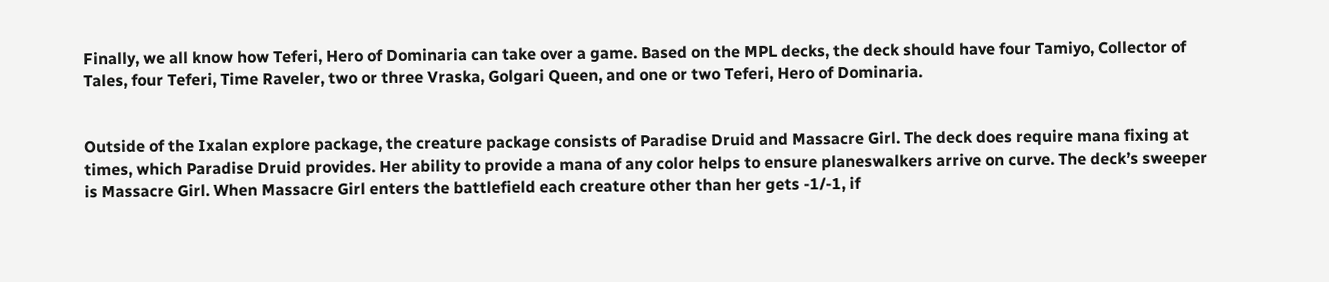Finally, we all know how Teferi, Hero of Dominaria can take over a game. Based on the MPL decks, the deck should have four Tamiyo, Collector of Tales, four Teferi, Time Raveler, two or three Vraska, Golgari Queen, and one or two Teferi, Hero of Dominaria.


Outside of the Ixalan explore package, the creature package consists of Paradise Druid and Massacre Girl. The deck does require mana fixing at times, which Paradise Druid provides. Her ability to provide a mana of any color helps to ensure planeswalkers arrive on curve. The deck’s sweeper is Massacre Girl. When Massacre Girl enters the battlefield each creature other than her gets -1/-1, if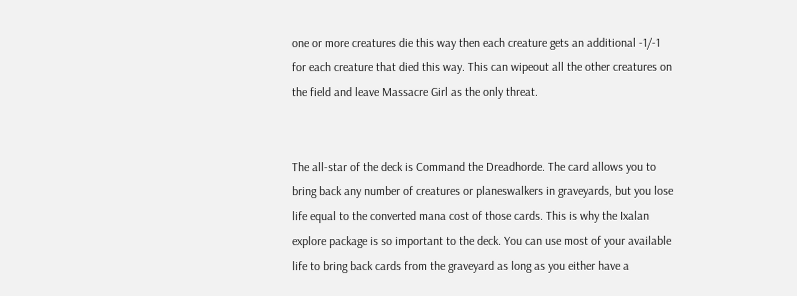one or more creatures die this way then each creature gets an additional -1/-1 for each creature that died this way. This can wipeout all the other creatures on the field and leave Massacre Girl as the only threat.


The all-star of the deck is Command the Dreadhorde. The card allows you to bring back any number of creatures or planeswalkers in graveyards, but you lose life equal to the converted mana cost of those cards. This is why the Ixalan explore package is so important to the deck. You can use most of your available life to bring back cards from the graveyard as long as you either have a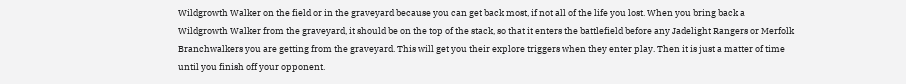Wildgrowth Walker on the field or in the graveyard because you can get back most, if not all of the life you lost. When you bring back a Wildgrowth Walker from the graveyard, it should be on the top of the stack, so that it enters the battlefield before any Jadelight Rangers or Merfolk Branchwalkers you are getting from the graveyard. This will get you their explore triggers when they enter play. Then it is just a matter of time until you finish off your opponent.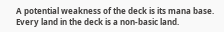A potential weakness of the deck is its mana base. Every land in the deck is a non-basic land.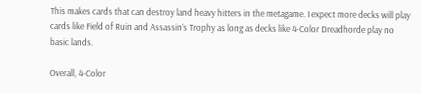This makes cards that can destroy land heavy hitters in the metagame. I expect more decks will play cards like Field of Ruin and Assassin’s Trophy as long as decks like 4-Color Dreadhorde play no basic lands.

Overall, 4-Color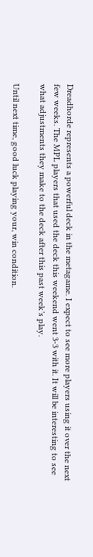Dreadhorde represents a powerful deck in the metagame. I expect to see more players using it over the next few weeks. The MPL players that used the deck this weekend went 3-3 with it. It will be interesting to see what adjustments they make to the deck after this past week’s play.

Until next time, good luck playing your, win condition.